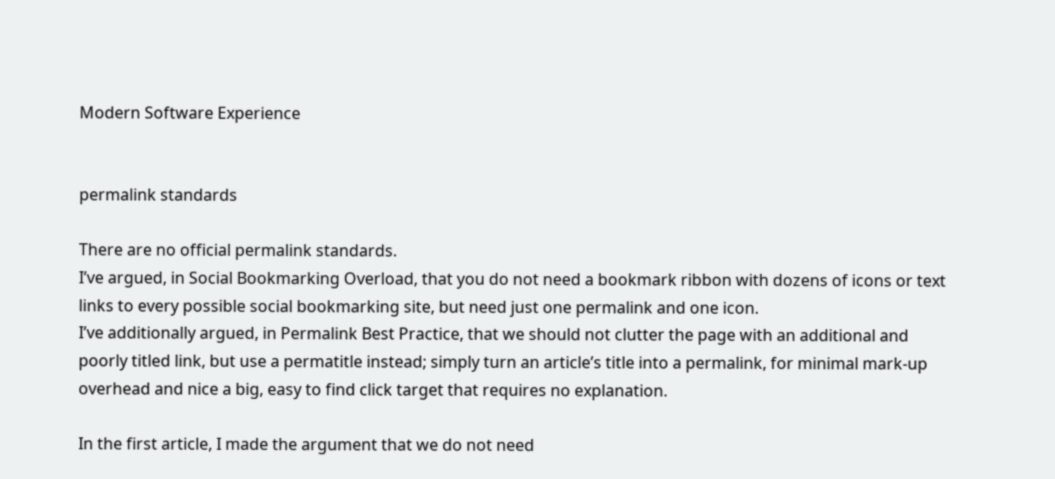Modern Software Experience


permalink standards

There are no official permalink standards.
I’ve argued, in Social Bookmarking Overload, that you do not need a bookmark ribbon with dozens of icons or text links to every possible social bookmarking site, but need just one permalink and one icon.
I’ve additionally argued, in Permalink Best Practice, that we should not clutter the page with an additional and poorly titled link, but use a permatitle instead; simply turn an article’s title into a permalink, for minimal mark-up overhead and nice a big, easy to find click target that requires no explanation.

In the first article, I made the argument that we do not need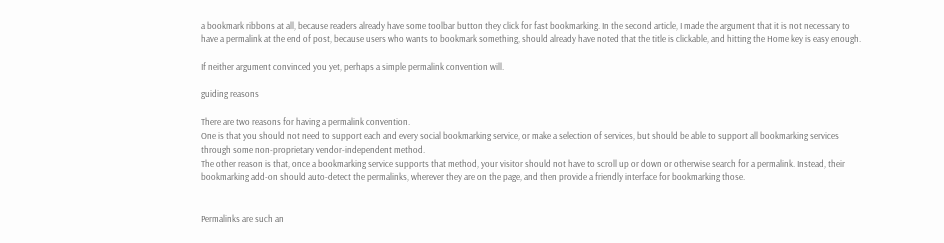a bookmark ribbons at all, because readers already have some toolbar button they click for fast bookmarking. In the second article, I made the argument that it is not necessary to have a permalink at the end of post, because users who wants to bookmark something, should already have noted that the title is clickable, and hitting the Home key is easy enough.

If neither argument convinced you yet, perhaps a simple permalink convention will.

guiding reasons

There are two reasons for having a permalink convention.
One is that you should not need to support each and every social bookmarking service, or make a selection of services, but should be able to support all bookmarking services through some non-proprietary vendor-independent method.
The other reason is that, once a bookmarking service supports that method, your visitor should not have to scroll up or down or otherwise search for a permalink. Instead, their bookmarking add-on should auto-detect the permalinks, wherever they are on the page, and then provide a friendly interface for bookmarking those.


Permalinks are such an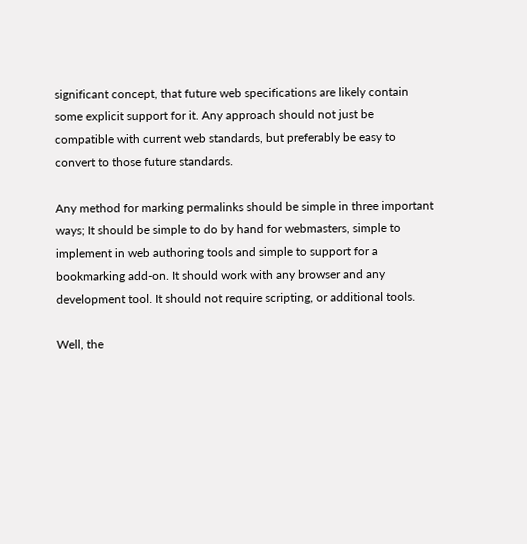significant concept, that future web specifications are likely contain some explicit support for it. Any approach should not just be compatible with current web standards, but preferably be easy to convert to those future standards.

Any method for marking permalinks should be simple in three important ways; It should be simple to do by hand for webmasters, simple to implement in web authoring tools and simple to support for a bookmarking add-on. It should work with any browser and any development tool. It should not require scripting, or additional tools.

Well, the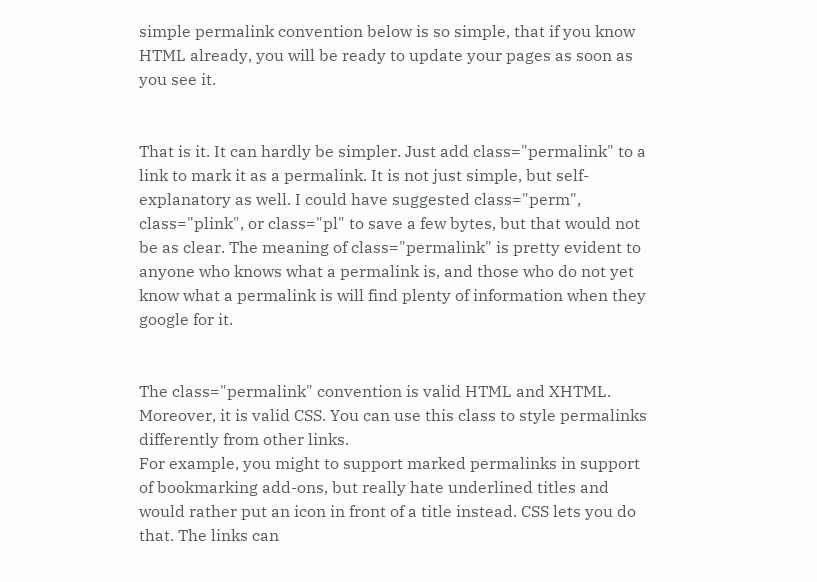simple permalink convention below is so simple, that if you know HTML already, you will be ready to update your pages as soon as you see it.


That is it. It can hardly be simpler. Just add class="permalink" to a link to mark it as a permalink. It is not just simple, but self-explanatory as well. I could have suggested class="perm", class="plink", or class="pl" to save a few bytes, but that would not be as clear. The meaning of class="permalink" is pretty evident to anyone who knows what a permalink is, and those who do not yet know what a permalink is will find plenty of information when they google for it.


The class="permalink" convention is valid HTML and XHTML. Moreover, it is valid CSS. You can use this class to style permalinks differently from other links.
For example, you might to support marked permalinks in support of bookmarking add-ons, but really hate underlined titles and would rather put an icon in front of a title instead. CSS lets you do that. The links can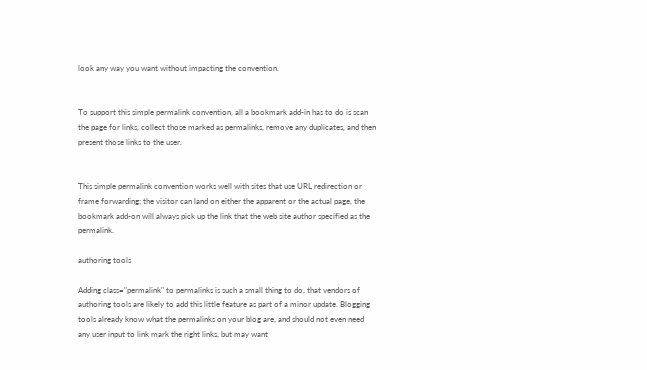look any way you want without impacting the convention.


To support this simple permalink convention, all a bookmark add-in has to do is scan the page for links, collect those marked as permalinks, remove any duplicates, and then present those links to the user.


This simple permalink convention works well with sites that use URL redirection or frame forwarding; the visitor can land on either the apparent or the actual page, the bookmark add-on will always pick up the link that the web site author specified as the permalink.

authoring tools

Adding class="permalink" to permalinks is such a small thing to do, that vendors of authoring tools are likely to add this little feature as part of a minor update. Blogging tools already know what the permalinks on your blog are, and should not even need any user input to link mark the right links, but may want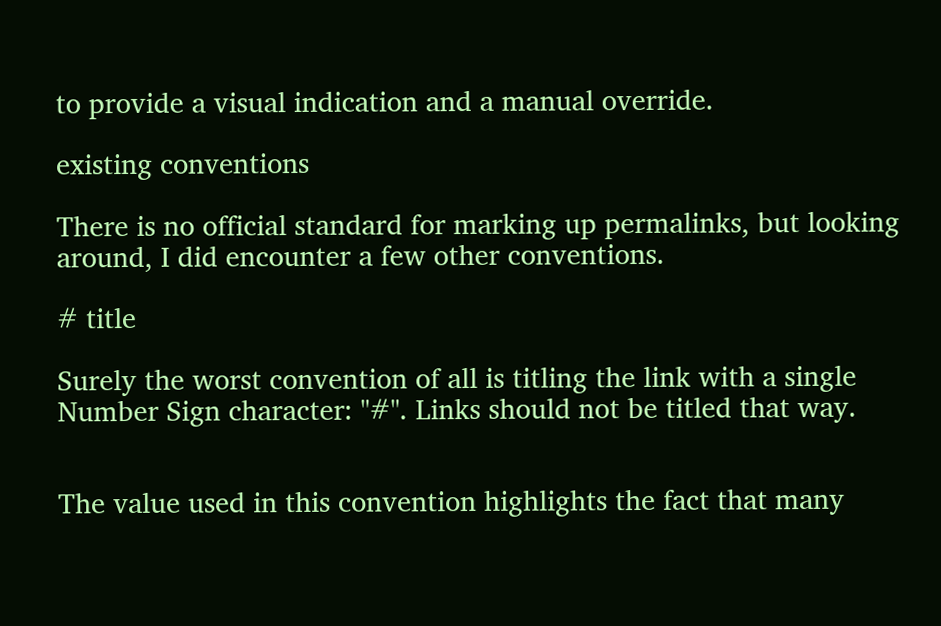to provide a visual indication and a manual override.

existing conventions

There is no official standard for marking up permalinks, but looking around, I did encounter a few other conventions.

# title

Surely the worst convention of all is titling the link with a single Number Sign character: "#". Links should not be titled that way.


The value used in this convention highlights the fact that many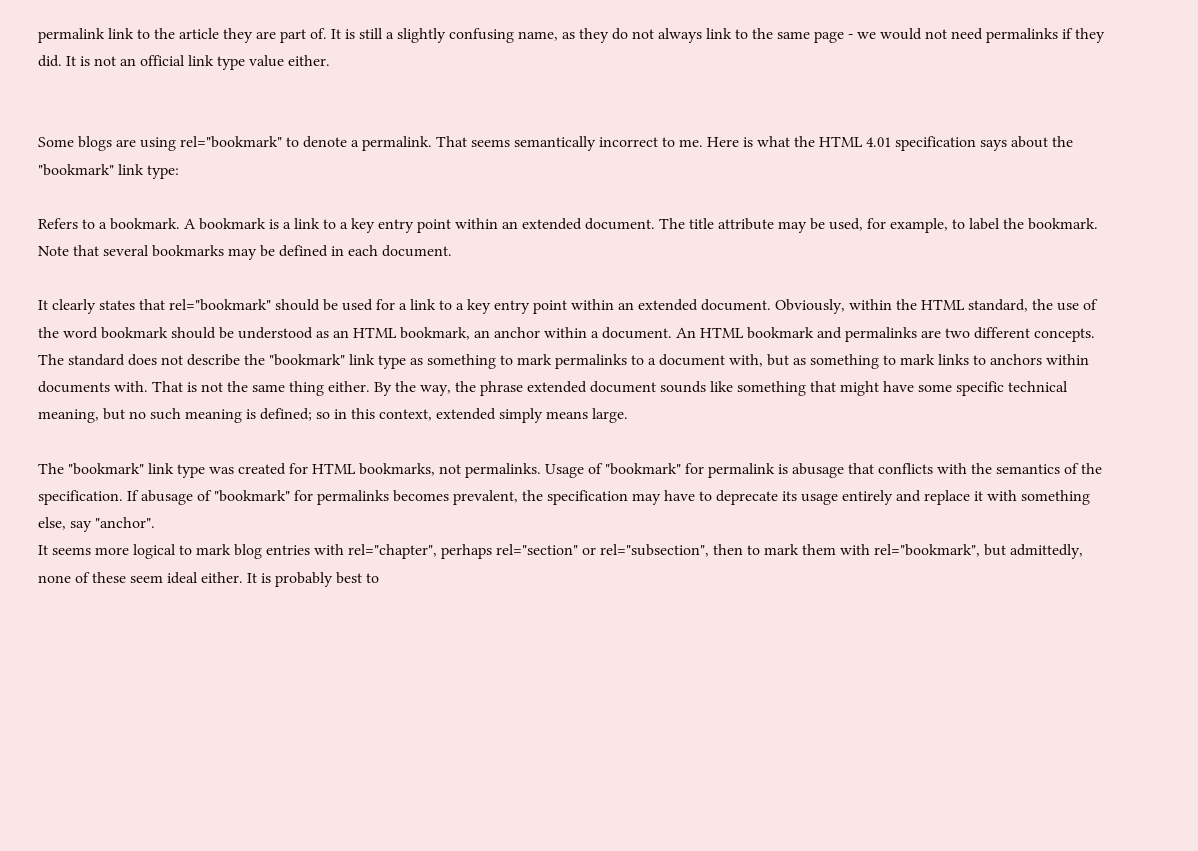permalink link to the article they are part of. It is still a slightly confusing name, as they do not always link to the same page - we would not need permalinks if they did. It is not an official link type value either.


Some blogs are using rel="bookmark" to denote a permalink. That seems semantically incorrect to me. Here is what the HTML 4.01 specification says about the "bookmark" link type:

Refers to a bookmark. A bookmark is a link to a key entry point within an extended document. The title attribute may be used, for example, to label the bookmark. Note that several bookmarks may be defined in each document.

It clearly states that rel="bookmark" should be used for a link to a key entry point within an extended document. Obviously, within the HTML standard, the use of the word bookmark should be understood as an HTML bookmark, an anchor within a document. An HTML bookmark and permalinks are two different concepts. The standard does not describe the "bookmark" link type as something to mark permalinks to a document with, but as something to mark links to anchors within documents with. That is not the same thing either. By the way, the phrase extended document sounds like something that might have some specific technical meaning, but no such meaning is defined; so in this context, extended simply means large.

The "bookmark" link type was created for HTML bookmarks, not permalinks. Usage of "bookmark" for permalink is abusage that conflicts with the semantics of the specification. If abusage of "bookmark" for permalinks becomes prevalent, the specification may have to deprecate its usage entirely and replace it with something else, say "anchor".
It seems more logical to mark blog entries with rel="chapter", perhaps rel="section" or rel="subsection", then to mark them with rel="bookmark", but admittedly, none of these seem ideal either. It is probably best to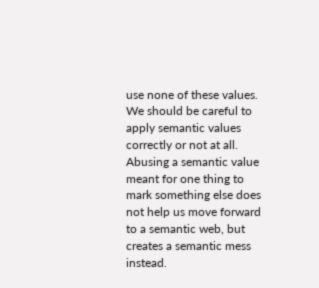use none of these values.
We should be careful to apply semantic values correctly or not at all. Abusing a semantic value meant for one thing to mark something else does not help us move forward to a semantic web, but creates a semantic mess instead.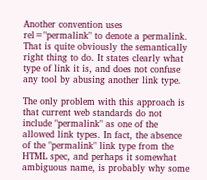Another convention uses rel="permalink" to denote a permalink. That is quite obviously the semantically right thing to do. It states clearly what type of link it is, and does not confuse any tool by abusing another link type.

The only problem with this approach is that current web standards do not include "permalink" as one of the allowed link types. In fact, the absence of the "permalink" link type from the HTML spec, and perhaps it somewhat ambiguous name, is probably why some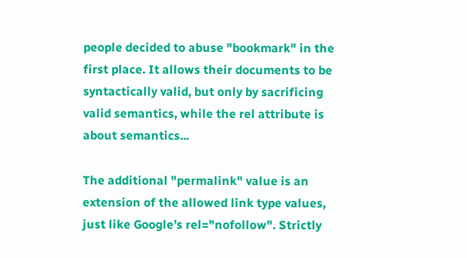people decided to abuse "bookmark" in the first place. It allows their documents to be syntactically valid, but only by sacrificing valid semantics, while the rel attribute is about semantics...

The additional "permalink" value is an extension of the allowed link type values, just like Google’s rel="nofollow". Strictly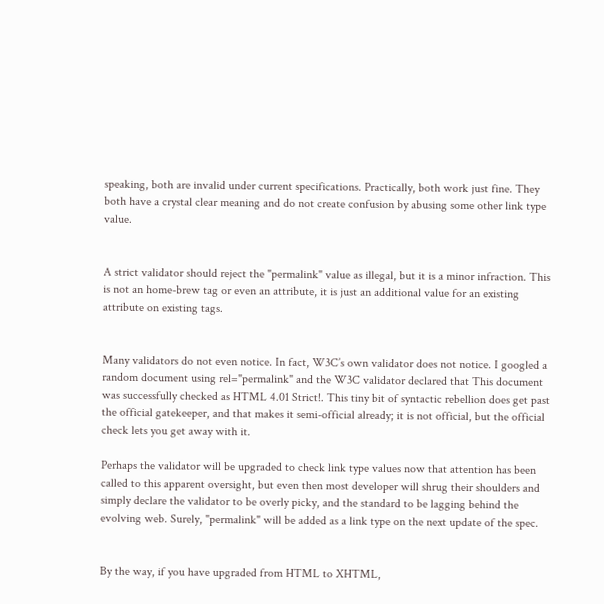speaking, both are invalid under current specifications. Practically, both work just fine. They both have a crystal clear meaning and do not create confusion by abusing some other link type value.


A strict validator should reject the "permalink" value as illegal, but it is a minor infraction. This is not an home-brew tag or even an attribute, it is just an additional value for an existing attribute on existing tags.


Many validators do not even notice. In fact, W3C’s own validator does not notice. I googled a random document using rel="permalink" and the W3C validator declared that This document was successfully checked as HTML 4.01 Strict!. This tiny bit of syntactic rebellion does get past the official gatekeeper, and that makes it semi-official already; it is not official, but the official check lets you get away with it.

Perhaps the validator will be upgraded to check link type values now that attention has been called to this apparent oversight, but even then most developer will shrug their shoulders and simply declare the validator to be overly picky, and the standard to be lagging behind the evolving web. Surely, "permalink" will be added as a link type on the next update of the spec.


By the way, if you have upgraded from HTML to XHTML,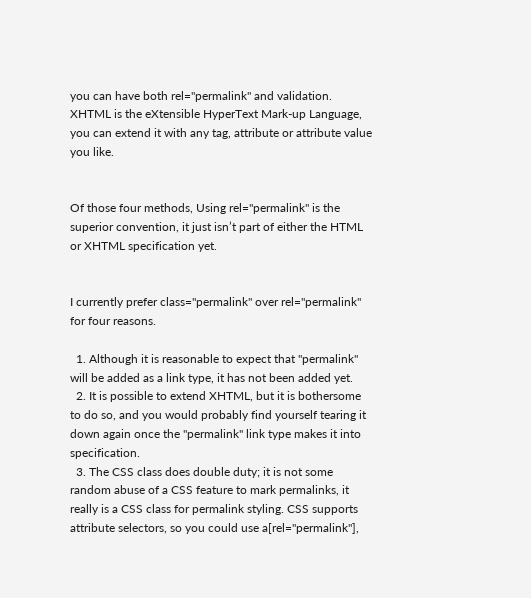you can have both rel="permalink" and validation. XHTML is the eXtensible HyperText Mark-up Language, you can extend it with any tag, attribute or attribute value you like.


Of those four methods, Using rel="permalink" is the superior convention, it just isn’t part of either the HTML or XHTML specification yet.


I currently prefer class="permalink" over rel="permalink" for four reasons.

  1. Although it is reasonable to expect that "permalink" will be added as a link type, it has not been added yet.
  2. It is possible to extend XHTML, but it is bothersome to do so, and you would probably find yourself tearing it down again once the "permalink" link type makes it into specification.
  3. The CSS class does double duty; it is not some random abuse of a CSS feature to mark permalinks, it really is a CSS class for permalink styling. CSS supports attribute selectors, so you could use a[rel="permalink"],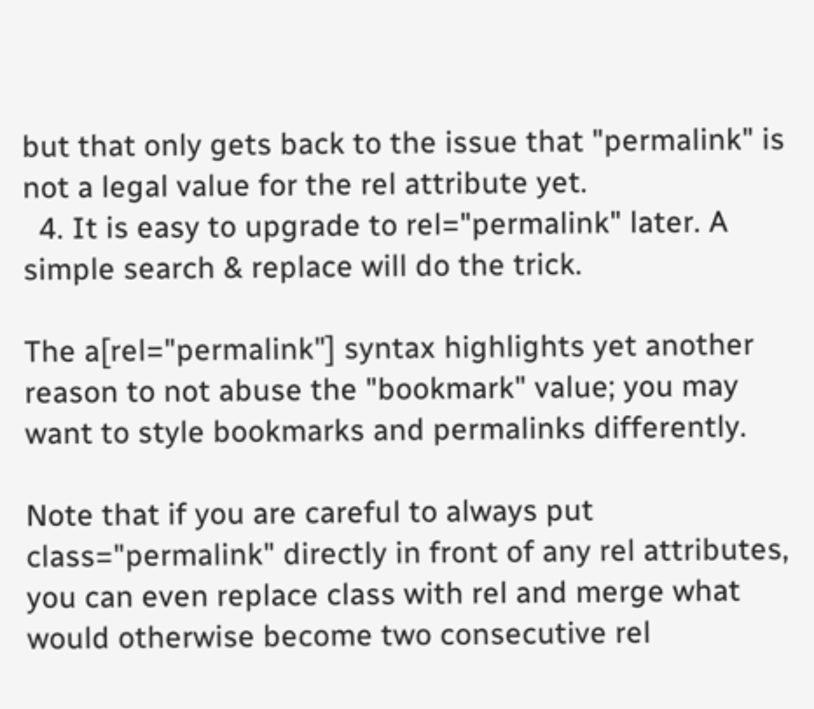but that only gets back to the issue that "permalink" is not a legal value for the rel attribute yet.
  4. It is easy to upgrade to rel="permalink" later. A simple search & replace will do the trick.

The a[rel="permalink"] syntax highlights yet another reason to not abuse the "bookmark" value; you may want to style bookmarks and permalinks differently.

Note that if you are careful to always put class="permalink" directly in front of any rel attributes, you can even replace class with rel and merge what would otherwise become two consecutive rel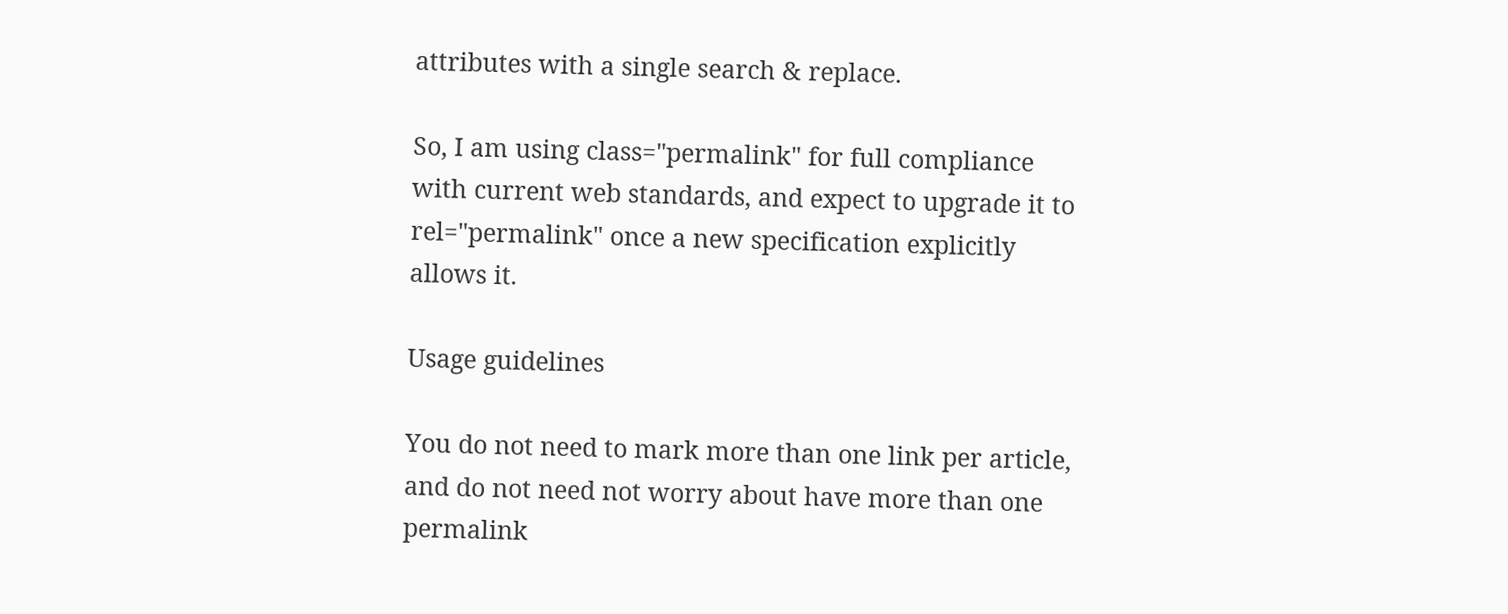attributes with a single search & replace.

So, I am using class="permalink" for full compliance with current web standards, and expect to upgrade it to rel="permalink" once a new specification explicitly allows it.

Usage guidelines

You do not need to mark more than one link per article, and do not need not worry about have more than one permalink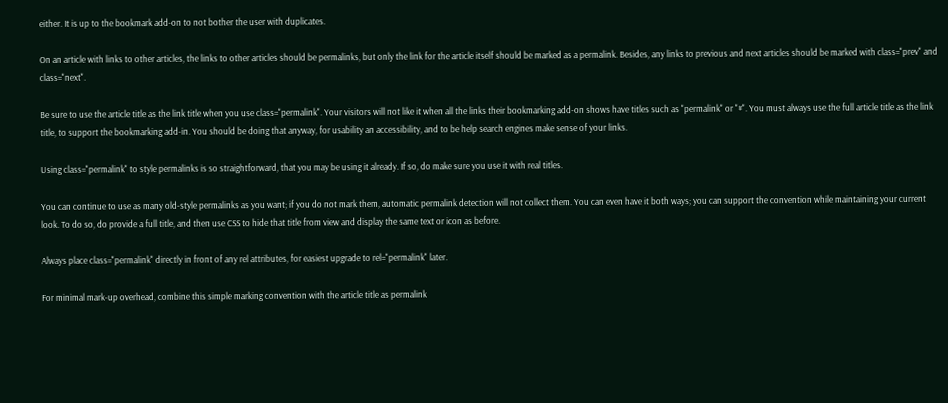either. It is up to the bookmark add-on to not bother the user with duplicates.

On an article with links to other articles, the links to other articles should be permalinks, but only the link for the article itself should be marked as a permalink. Besides, any links to previous and next articles should be marked with class="prev" and class="next".

Be sure to use the article title as the link title when you use class="permalink". Your visitors will not like it when all the links their bookmarking add-on shows have titles such as "permalink" or "#". You must always use the full article title as the link title, to support the bookmarking add-in. You should be doing that anyway, for usability an accessibility, and to be help search engines make sense of your links.

Using class="permalink" to style permalinks is so straightforward, that you may be using it already. If so, do make sure you use it with real titles.

You can continue to use as many old-style permalinks as you want; if you do not mark them, automatic permalink detection will not collect them. You can even have it both ways; you can support the convention while maintaining your current look. To do so, do provide a full title, and then use CSS to hide that title from view and display the same text or icon as before.

Always place class="permalink" directly in front of any rel attributes, for easiest upgrade to rel="permalink" later.

For minimal mark-up overhead, combine this simple marking convention with the article title as permalink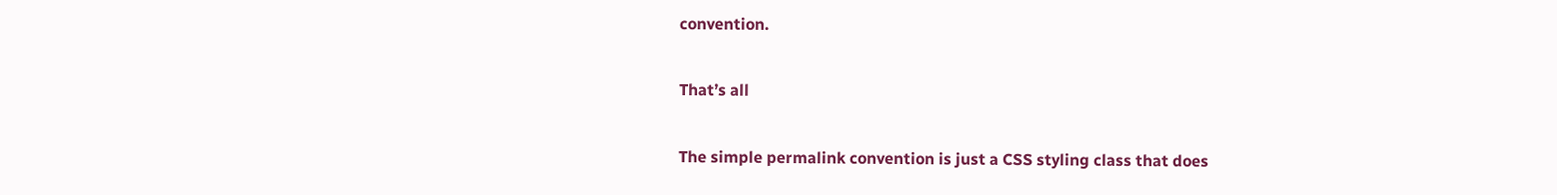convention.

That’s all

The simple permalink convention is just a CSS styling class that does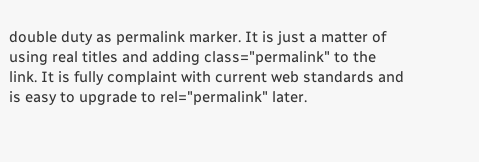double duty as permalink marker. It is just a matter of using real titles and adding class="permalink" to the link. It is fully complaint with current web standards and is easy to upgrade to rel="permalink" later.